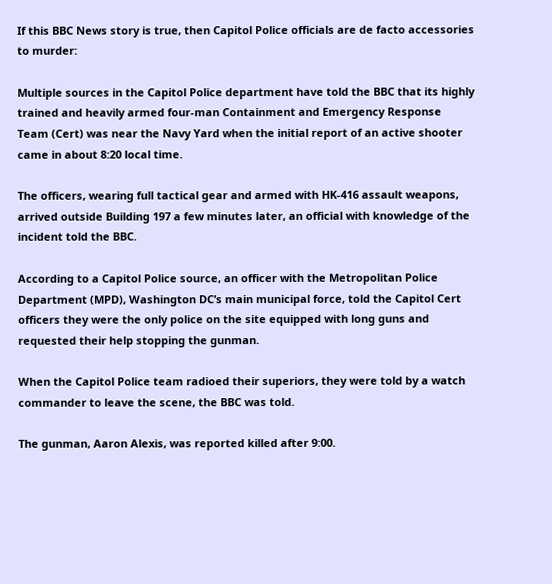If this BBC News story is true, then Capitol Police officials are de facto accessories to murder:

Multiple sources in the Capitol Police department have told the BBC that its highly trained and heavily armed four-man Containment and Emergency Response Team (Cert) was near the Navy Yard when the initial report of an active shooter came in about 8:20 local time.

The officers, wearing full tactical gear and armed with HK-416 assault weapons, arrived outside Building 197 a few minutes later, an official with knowledge of the incident told the BBC.

According to a Capitol Police source, an officer with the Metropolitan Police Department (MPD), Washington DC’s main municipal force, told the Capitol Cert officers they were the only police on the site equipped with long guns and requested their help stopping the gunman.

When the Capitol Police team radioed their superiors, they were told by a watch commander to leave the scene, the BBC was told.

The gunman, Aaron Alexis, was reported killed after 9:00.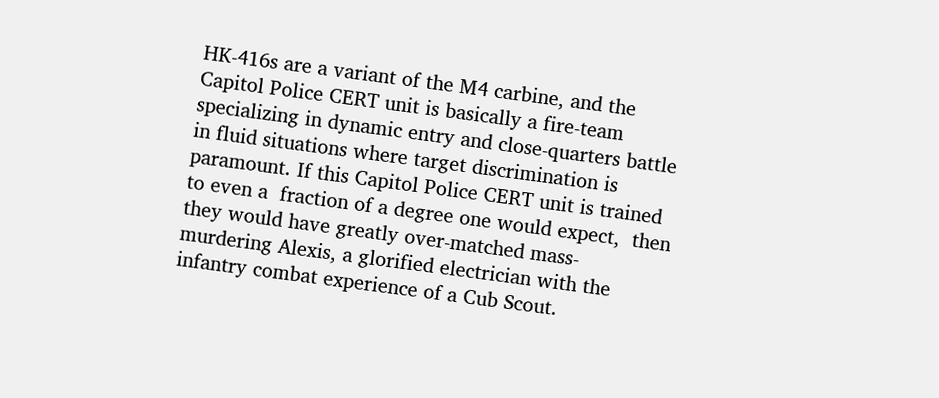HK-416s are a variant of the M4 carbine, and the Capitol Police CERT unit is basically a fire-team specializing in dynamic entry and close-quarters battle in fluid situations where target discrimination is paramount. If this Capitol Police CERT unit is trained to even a  fraction of a degree one would expect,  then they would have greatly over-matched mass-murdering Alexis, a glorified electrician with the infantry combat experience of a Cub Scout.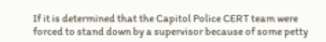If it is determined that the Capitol Police CERT team were forced to stand down by a supervisor because of some petty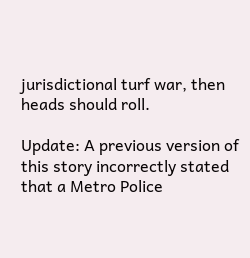jurisdictional turf war, then heads should roll.

Update: A previous version of this story incorrectly stated that a Metro Police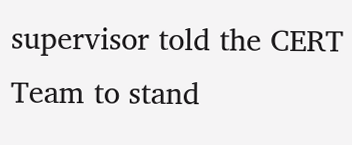supervisor told the CERT Team to stand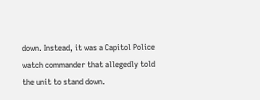down. Instead, it was a Capitol Police watch commander that allegedly told the unit to stand down.